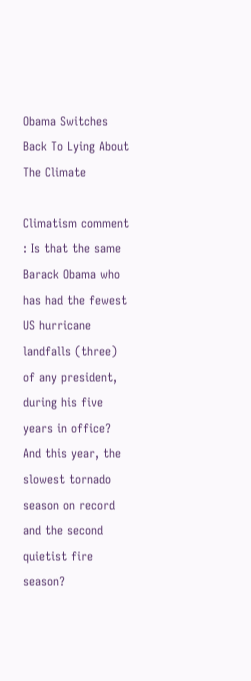Obama Switches Back To Lying About The Climate

Climatism comment : Is that the same Barack Obama who has had the fewest US hurricane landfalls (three) of any president, during his five years in office? And this year, the slowest tornado season on record and the second quietist fire season?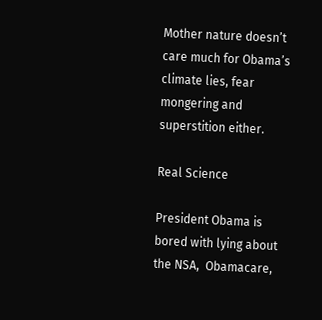Mother nature doesn’t care much for Obama’s climate lies, fear mongering and superstition either.

Real Science

President Obama is bored with lying about the NSA,  Obamacare,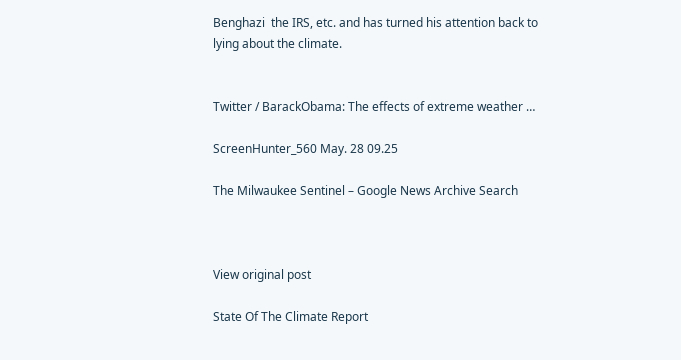Benghazi  the IRS, etc. and has turned his attention back to lying about the climate.


Twitter / BarackObama: The effects of extreme weather …

ScreenHunter_560 May. 28 09.25

The Milwaukee Sentinel – Google News Archive Search



View original post

State Of The Climate Report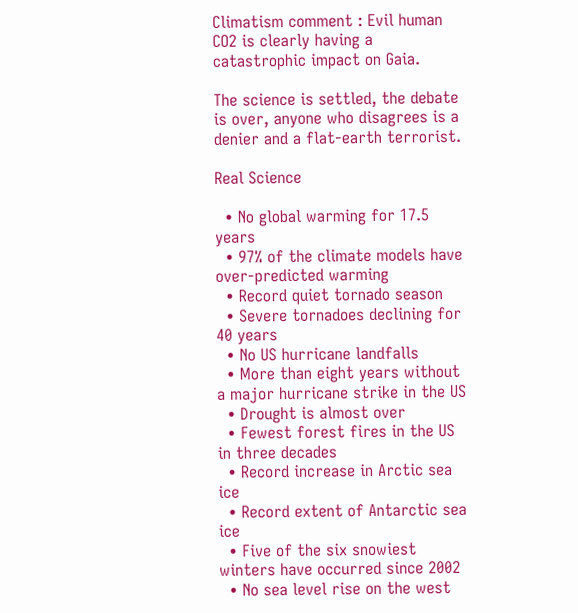Climatism comment : Evil human CO2 is clearly having a catastrophic impact on Gaia.

The science is settled, the debate is over, anyone who disagrees is a denier and a flat-earth terrorist.

Real Science

  • No global warming for 17.5 years
  • 97% of the climate models have over-predicted warming
  • Record quiet tornado season
  • Severe tornadoes declining for 40 years
  • No US hurricane landfalls
  • More than eight years without a major hurricane strike in the US
  • Drought is almost over
  • Fewest forest fires in the US in three decades
  • Record increase in Arctic sea ice
  • Record extent of Antarctic sea ice
  • Five of the six snowiest winters have occurred since 2002
  • No sea level rise on the west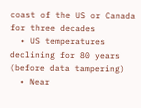coast of the US or Canada for three decades
  • US temperatures declining for 80 years (before data tampering)
  • Near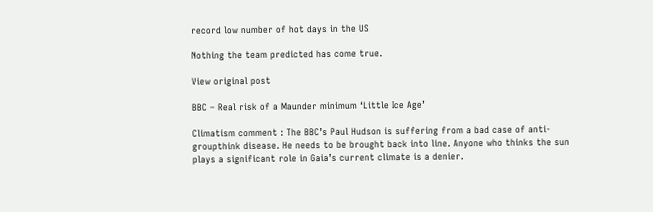record low number of hot days in the US

Nothing the team predicted has come true.

View original post

BBC – Real risk of a Maunder minimum ‘Little Ice Age’

Climatism comment : The BBC’s Paul Hudson is suffering from a bad case of anti-groupthink disease. He needs to be brought back into line. Anyone who thinks the sun plays a significant role in Gaia’s current climate is a denier.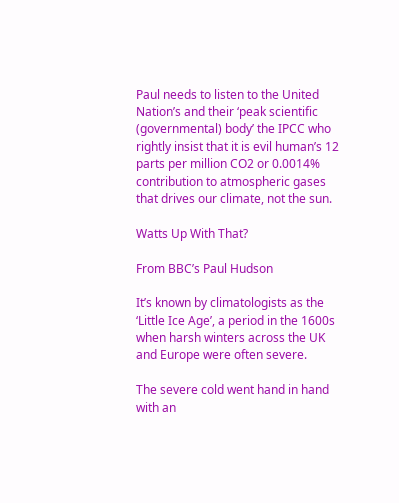Paul needs to listen to the United Nation’s and their ‘peak scientific (governmental) body’ the IPCC who rightly insist that it is evil human’s 12 parts per million CO2 or 0.0014% contribution to atmospheric gases that drives our climate, not the sun.

Watts Up With That?

From BBC’s Paul Hudson

It’s known by climatologists as the ‘Little Ice Age’, a period in the 1600s when harsh winters across the UK and Europe were often severe.

The severe cold went hand in hand with an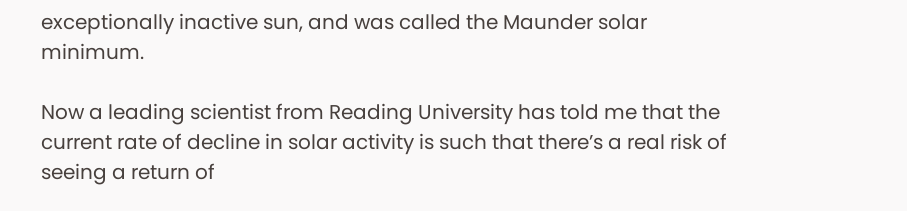exceptionally inactive sun, and was called the Maunder solar minimum.

Now a leading scientist from Reading University has told me that the current rate of decline in solar activity is such that there’s a real risk of seeing a return of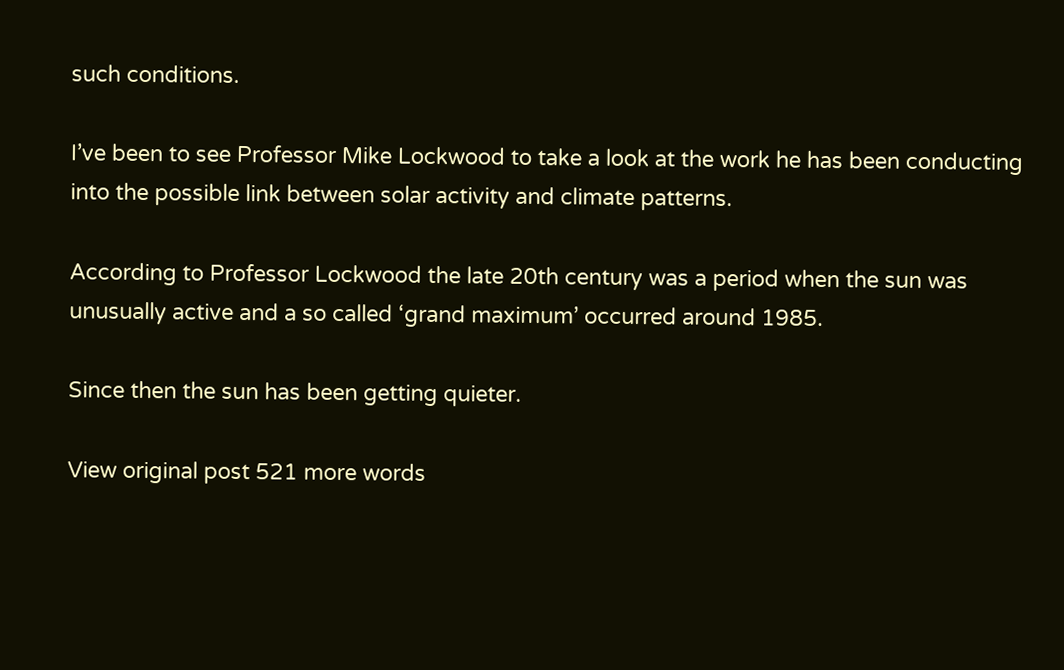such conditions.

I’ve been to see Professor Mike Lockwood to take a look at the work he has been conducting into the possible link between solar activity and climate patterns.

According to Professor Lockwood the late 20th century was a period when the sun was unusually active and a so called ‘grand maximum’ occurred around 1985.

Since then the sun has been getting quieter.

View original post 521 more words